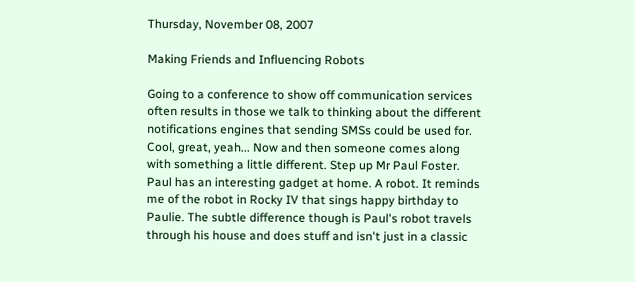Thursday, November 08, 2007

Making Friends and Influencing Robots

Going to a conference to show off communication services often results in those we talk to thinking about the different notifications engines that sending SMSs could be used for. Cool, great, yeah... Now and then someone comes along with something a little different. Step up Mr Paul Foster. Paul has an interesting gadget at home. A robot. It reminds me of the robot in Rocky IV that sings happy birthday to Paulie. The subtle difference though is Paul's robot travels through his house and does stuff and isn't just in a classic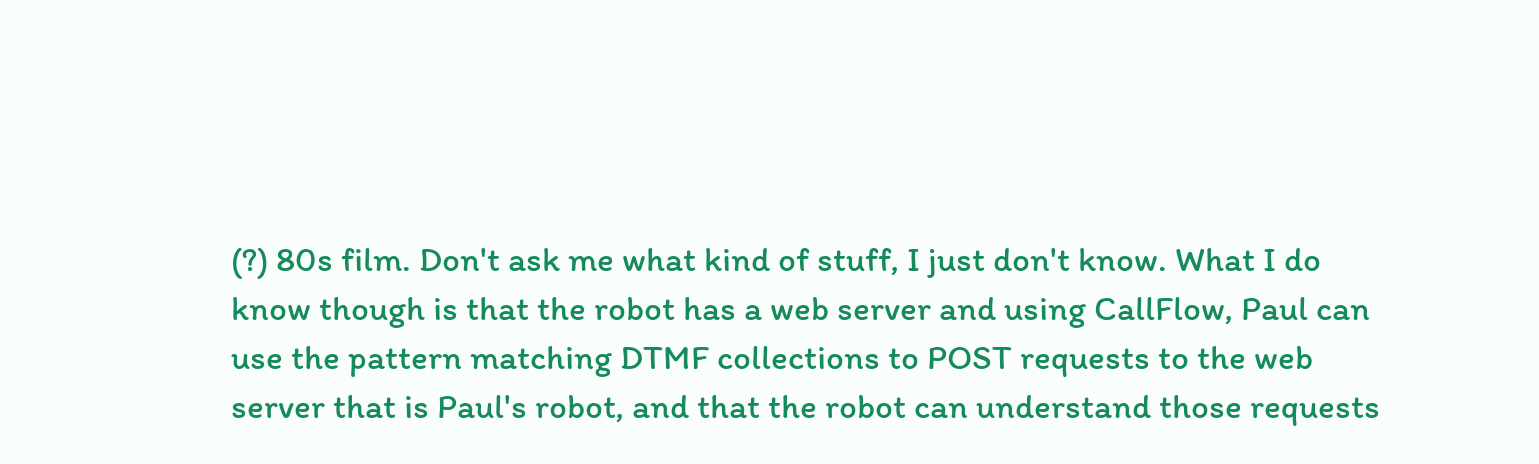(?) 80s film. Don't ask me what kind of stuff, I just don't know. What I do know though is that the robot has a web server and using CallFlow, Paul can use the pattern matching DTMF collections to POST requests to the web server that is Paul's robot, and that the robot can understand those requests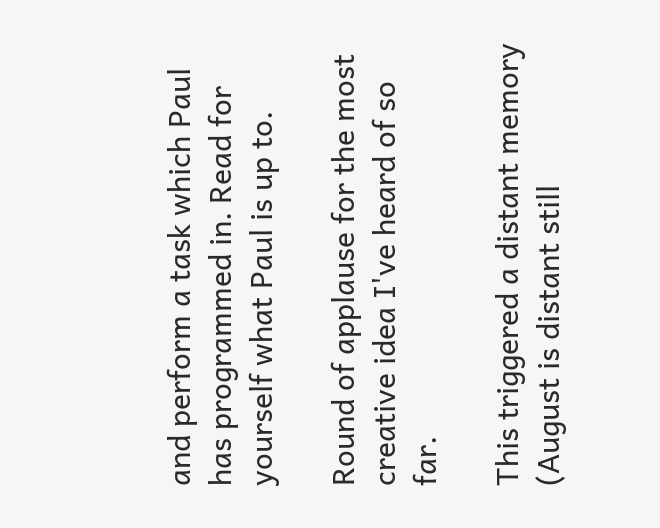and perform a task which Paul has programmed in. Read for yourself what Paul is up to.

Round of applause for the most creative idea I've heard of so far.

This triggered a distant memory (August is distant still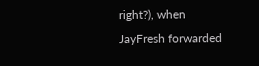right?), when JayFresh forwarded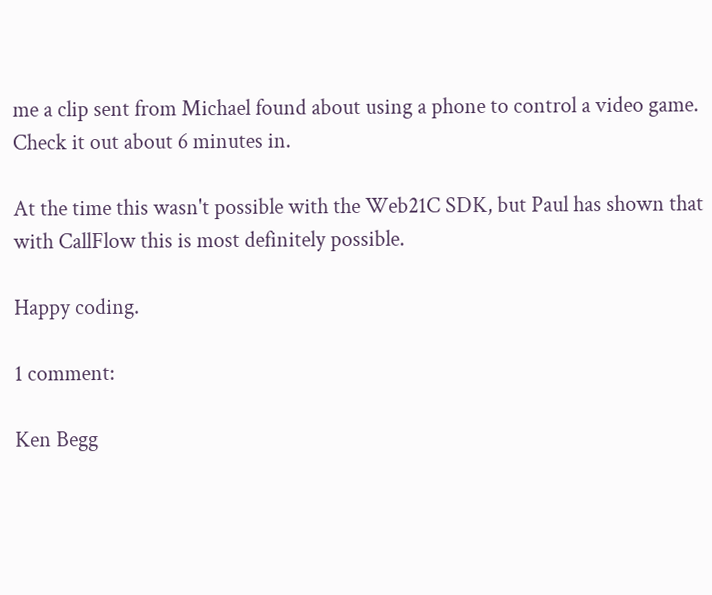me a clip sent from Michael found about using a phone to control a video game. Check it out about 6 minutes in.

At the time this wasn't possible with the Web21C SDK, but Paul has shown that with CallFlow this is most definitely possible.

Happy coding.

1 comment:

Ken Begg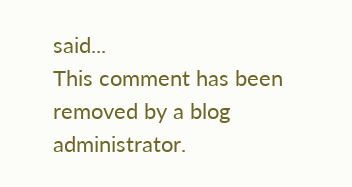said...
This comment has been removed by a blog administrator.